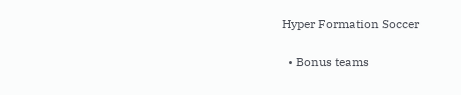Hyper Formation Soccer

  • Bonus teams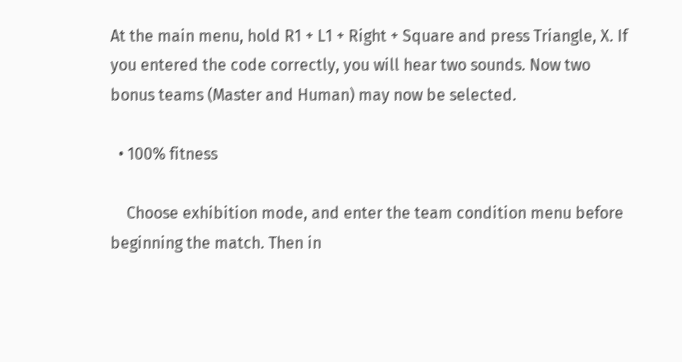At the main menu, hold R1 + L1 + Right + Square and press Triangle, X. If you entered the code correctly, you will hear two sounds. Now two bonus teams (Master and Human) may now be selected.

  • 100% fitness

    Choose exhibition mode, and enter the team condition menu before beginning the match. Then in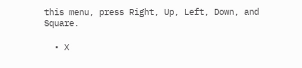this menu, press Right, Up, Left, Down, and Square.

  • X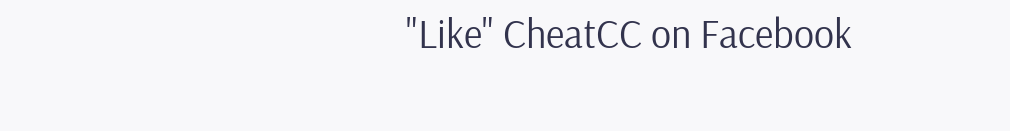"Like" CheatCC on Facebook